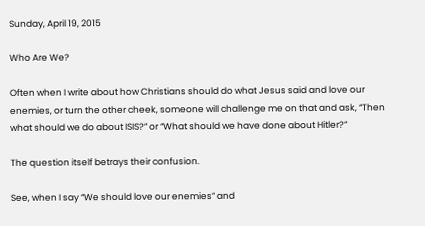Sunday, April 19, 2015

Who Are We?

Often when I write about how Christians should do what Jesus said and love our enemies, or turn the other cheek, someone will challenge me on that and ask, “Then what should we do about ISIS?” or “What should we have done about Hitler?”

The question itself betrays their confusion.

See, when I say “We should love our enemies” and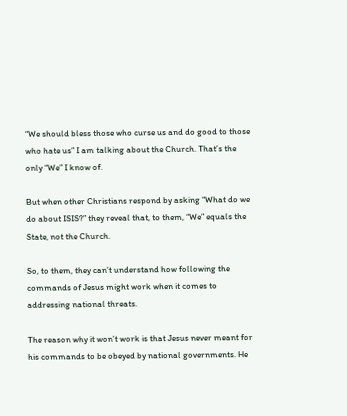“We should bless those who curse us and do good to those who hate us” I am talking about the Church. That’s the only “We” I know of.

But when other Christians respond by asking “What do we do about ISIS?” they reveal that, to them, “We” equals the State, not the Church.

So, to them, they can’t understand how following the commands of Jesus might work when it comes to addressing national threats.

The reason why it won’t work is that Jesus never meant for his commands to be obeyed by national governments. He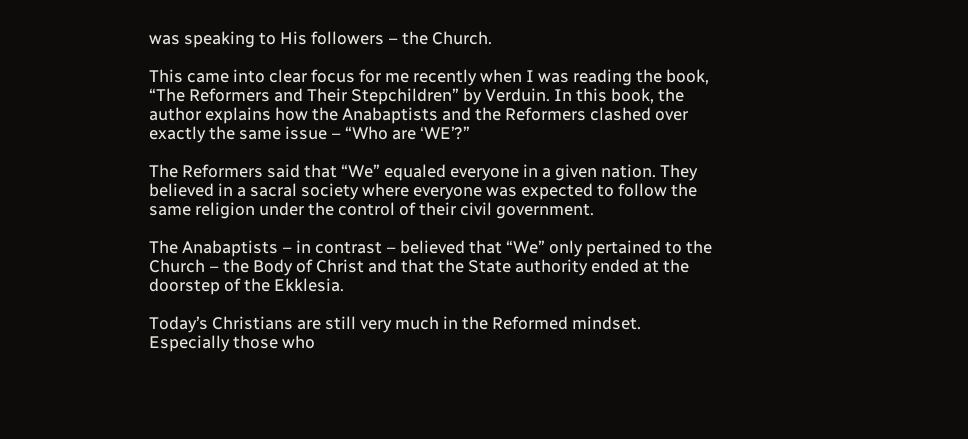was speaking to His followers – the Church.

This came into clear focus for me recently when I was reading the book, “The Reformers and Their Stepchildren” by Verduin. In this book, the author explains how the Anabaptists and the Reformers clashed over exactly the same issue – “Who are ‘WE’?”

The Reformers said that “We” equaled everyone in a given nation. They believed in a sacral society where everyone was expected to follow the same religion under the control of their civil government.

The Anabaptists – in contrast – believed that “We” only pertained to the Church – the Body of Christ and that the State authority ended at the doorstep of the Ekklesia.

Today’s Christians are still very much in the Reformed mindset. Especially those who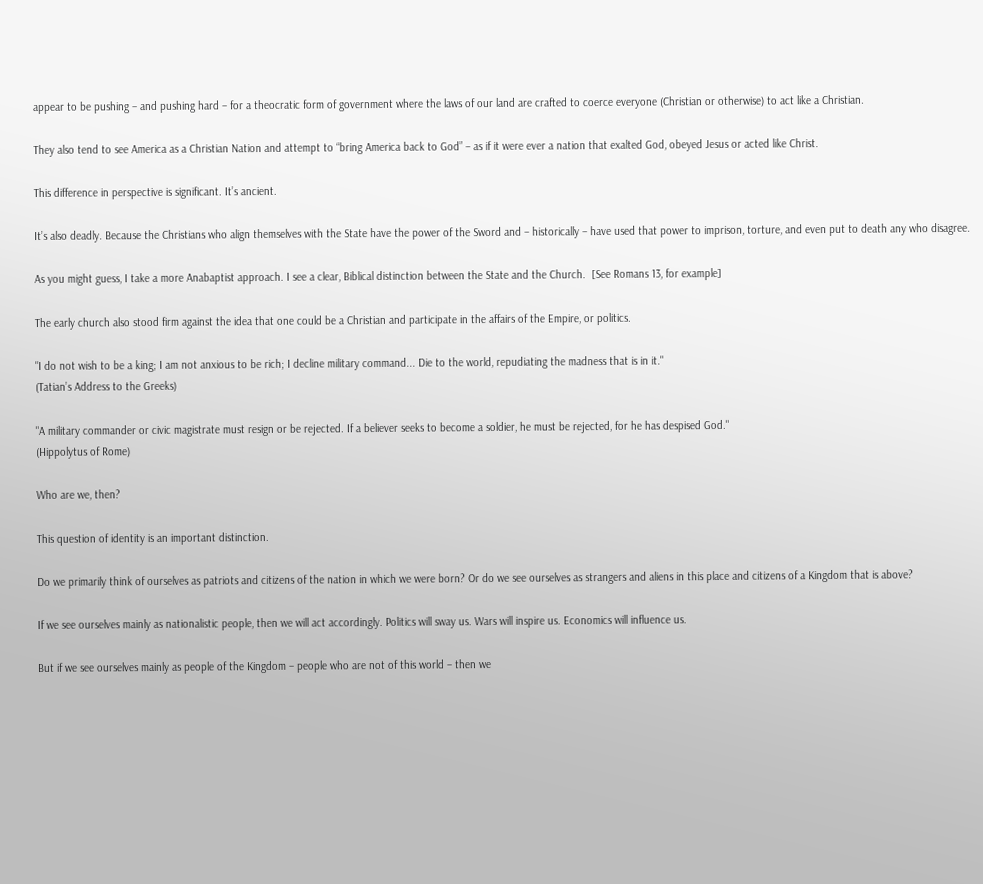appear to be pushing – and pushing hard – for a theocratic form of government where the laws of our land are crafted to coerce everyone (Christian or otherwise) to act like a Christian.

They also tend to see America as a Christian Nation and attempt to “bring America back to God” – as if it were ever a nation that exalted God, obeyed Jesus or acted like Christ.

This difference in perspective is significant. It’s ancient.

It’s also deadly. Because the Christians who align themselves with the State have the power of the Sword and – historically – have used that power to imprison, torture, and even put to death any who disagree.

As you might guess, I take a more Anabaptist approach. I see a clear, Biblical distinction between the State and the Church.  [See Romans 13, for example]

The early church also stood firm against the idea that one could be a Christian and participate in the affairs of the Empire, or politics.

"I do not wish to be a king; I am not anxious to be rich; I decline military command... Die to the world, repudiating the madness that is in it."
(Tatian’s Address to the Greeks)

"A military commander or civic magistrate must resign or be rejected. If a believer seeks to become a soldier, he must be rejected, for he has despised God."
(Hippolytus of Rome)

Who are we, then?

This question of identity is an important distinction.

Do we primarily think of ourselves as patriots and citizens of the nation in which we were born? Or do we see ourselves as strangers and aliens in this place and citizens of a Kingdom that is above?

If we see ourselves mainly as nationalistic people, then we will act accordingly. Politics will sway us. Wars will inspire us. Economics will influence us.

But if we see ourselves mainly as people of the Kingdom – people who are not of this world – then we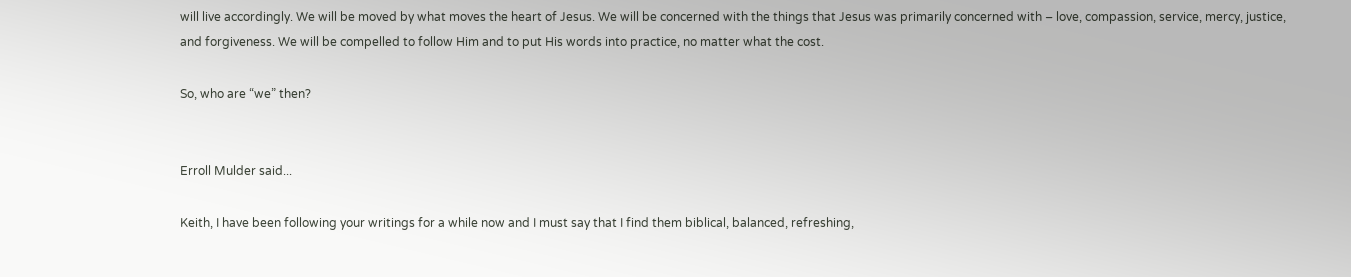will live accordingly. We will be moved by what moves the heart of Jesus. We will be concerned with the things that Jesus was primarily concerned with – love, compassion, service, mercy, justice, and forgiveness. We will be compelled to follow Him and to put His words into practice, no matter what the cost.

So, who are “we” then?


Erroll Mulder said...

Keith, I have been following your writings for a while now and I must say that I find them biblical, balanced, refreshing,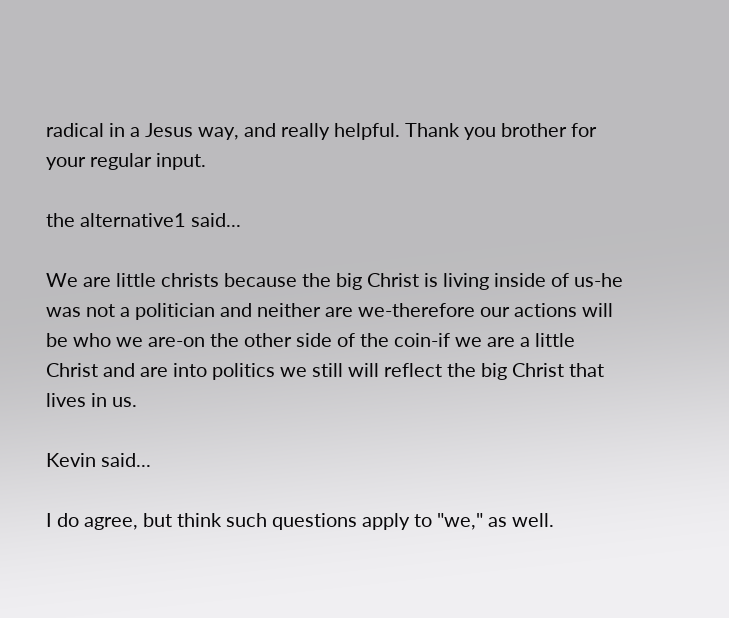radical in a Jesus way, and really helpful. Thank you brother for your regular input.

the alternative1 said...

We are little christs because the big Christ is living inside of us-he was not a politician and neither are we-therefore our actions will be who we are-on the other side of the coin-if we are a little Christ and are into politics we still will reflect the big Christ that lives in us.

Kevin said...

I do agree, but think such questions apply to "we," as well.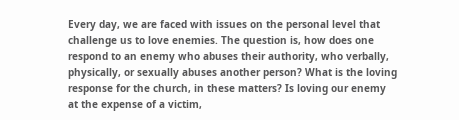Every day, we are faced with issues on the personal level that challenge us to love enemies. The question is, how does one respond to an enemy who abuses their authority, who verbally, physically, or sexually abuses another person? What is the loving response for the church, in these matters? Is loving our enemy at the expense of a victim,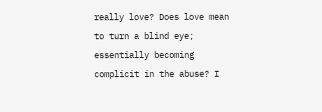really love? Does love mean to turn a blind eye; essentially becoming complicit in the abuse? I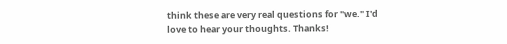think these are very real questions for "we." I'd love to hear your thoughts. Thanks!